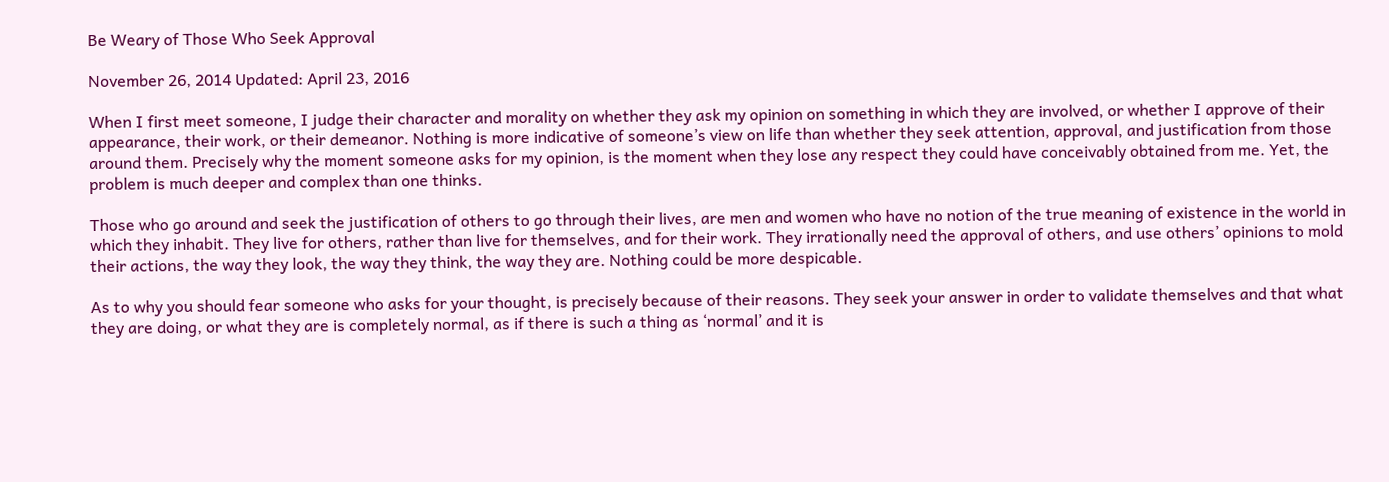Be Weary of Those Who Seek Approval

November 26, 2014 Updated: April 23, 2016

When I first meet someone, I judge their character and morality on whether they ask my opinion on something in which they are involved, or whether I approve of their appearance, their work, or their demeanor. Nothing is more indicative of someone’s view on life than whether they seek attention, approval, and justification from those around them. Precisely why the moment someone asks for my opinion, is the moment when they lose any respect they could have conceivably obtained from me. Yet, the problem is much deeper and complex than one thinks.

Those who go around and seek the justification of others to go through their lives, are men and women who have no notion of the true meaning of existence in the world in which they inhabit. They live for others, rather than live for themselves, and for their work. They irrationally need the approval of others, and use others’ opinions to mold their actions, the way they look, the way they think, the way they are. Nothing could be more despicable.

As to why you should fear someone who asks for your thought, is precisely because of their reasons. They seek your answer in order to validate themselves and that what they are doing, or what they are is completely normal, as if there is such a thing as ‘normal’ and it is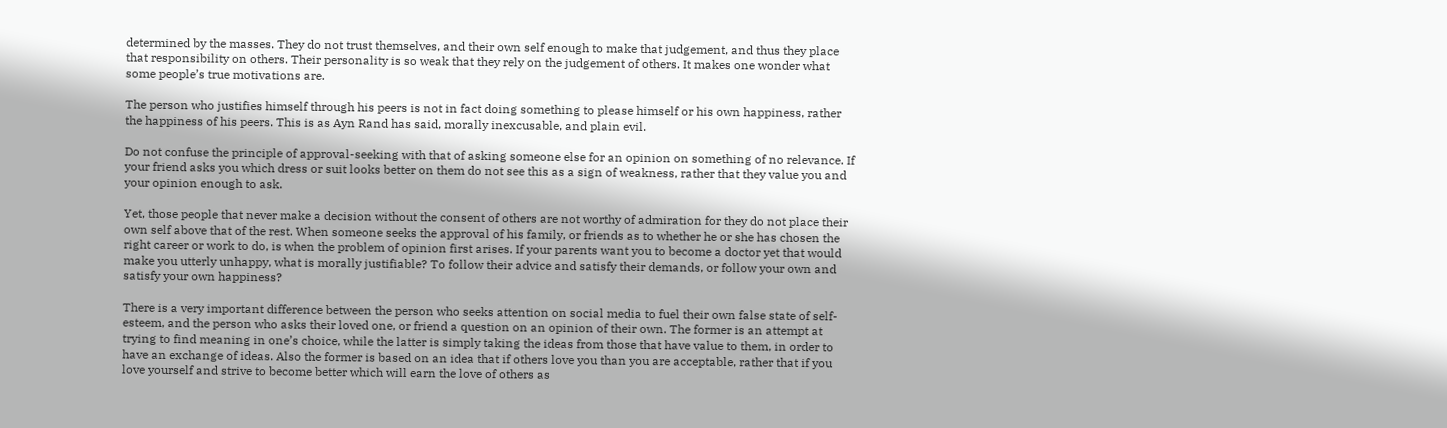determined by the masses. They do not trust themselves, and their own self enough to make that judgement, and thus they place that responsibility on others. Their personality is so weak that they rely on the judgement of others. It makes one wonder what some people’s true motivations are.

The person who justifies himself through his peers is not in fact doing something to please himself or his own happiness, rather the happiness of his peers. This is as Ayn Rand has said, morally inexcusable, and plain evil.

Do not confuse the principle of approval-seeking with that of asking someone else for an opinion on something of no relevance. If your friend asks you which dress or suit looks better on them do not see this as a sign of weakness, rather that they value you and your opinion enough to ask.

Yet, those people that never make a decision without the consent of others are not worthy of admiration for they do not place their own self above that of the rest. When someone seeks the approval of his family, or friends as to whether he or she has chosen the right career or work to do, is when the problem of opinion first arises. If your parents want you to become a doctor yet that would make you utterly unhappy, what is morally justifiable? To follow their advice and satisfy their demands, or follow your own and satisfy your own happiness?

There is a very important difference between the person who seeks attention on social media to fuel their own false state of self-esteem, and the person who asks their loved one, or friend a question on an opinion of their own. The former is an attempt at trying to find meaning in one’s choice, while the latter is simply taking the ideas from those that have value to them, in order to have an exchange of ideas. Also the former is based on an idea that if others love you than you are acceptable, rather that if you love yourself and strive to become better which will earn the love of others as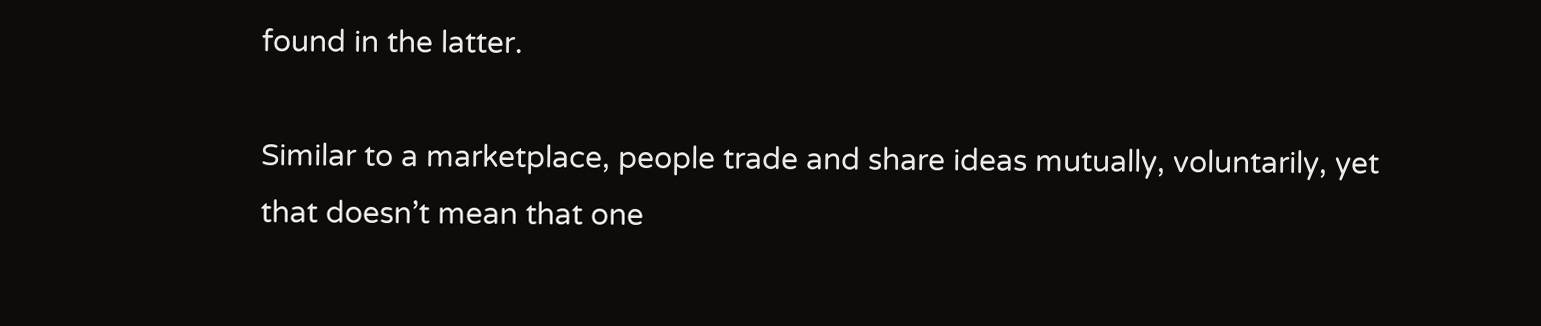found in the latter.

Similar to a marketplace, people trade and share ideas mutually, voluntarily, yet that doesn’t mean that one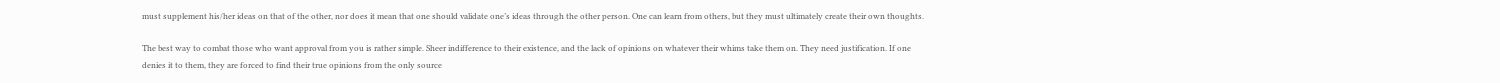must supplement his/her ideas on that of the other, nor does it mean that one should validate one’s ideas through the other person. One can learn from others, but they must ultimately create their own thoughts.

The best way to combat those who want approval from you is rather simple. Sheer indifference to their existence, and the lack of opinions on whatever their whims take them on. They need justification. If one denies it to them, they are forced to find their true opinions from the only source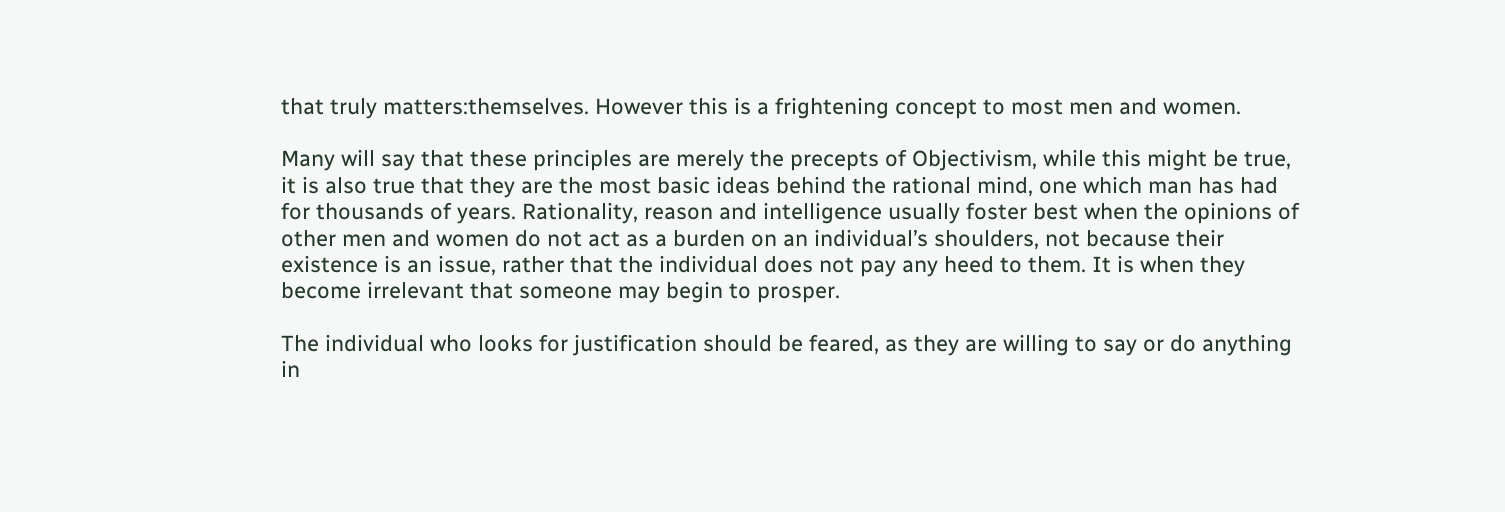that truly matters:themselves. However this is a frightening concept to most men and women.

Many will say that these principles are merely the precepts of Objectivism, while this might be true, it is also true that they are the most basic ideas behind the rational mind, one which man has had for thousands of years. Rationality, reason and intelligence usually foster best when the opinions of other men and women do not act as a burden on an individual’s shoulders, not because their existence is an issue, rather that the individual does not pay any heed to them. It is when they become irrelevant that someone may begin to prosper.

The individual who looks for justification should be feared, as they are willing to say or do anything in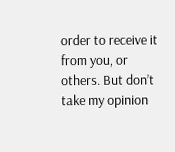order to receive it from you, or others. But don’t take my opinion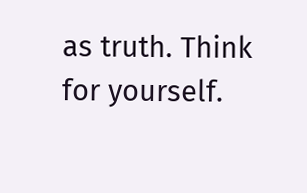as truth. Think for yourself.